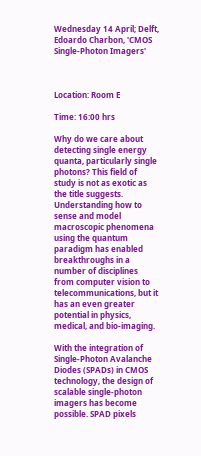Wednesday 14 April; Delft, Edoardo Charbon, 'CMOS Single-Photon Imagers'



Location: Room E

Time: 16:00 hrs

Why do we care about detecting single energy quanta, particularly single photons? This field of study is not as exotic as the title suggests. Understanding how to sense and model macroscopic phenomena using the quantum paradigm has enabled breakthroughs in a number of disciplines from computer vision to telecommunications, but it has an even greater potential in physics, medical, and bio-imaging.

With the integration of Single-Photon Avalanche Diodes (SPADs) in CMOS technology, the design of scalable single-photon imagers has become possible. SPAD pixels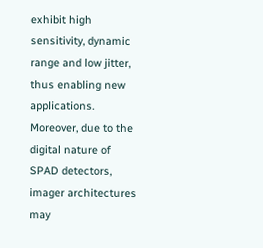exhibit high sensitivity, dynamic range and low jitter, thus enabling new applications. Moreover, due to the digital nature of SPAD detectors, imager architectures may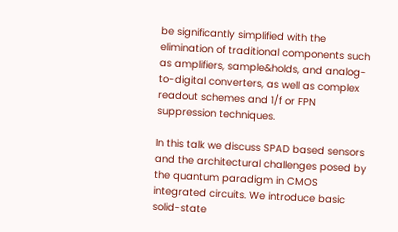be significantly simplified with the elimination of traditional components such as amplifiers, sample&holds, and analog-to-digital converters, as well as complex readout schemes and 1/f or FPN suppression techniques.

In this talk we discuss SPAD based sensors and the architectural challenges posed by the quantum paradigm in CMOS integrated circuits. We introduce basic solid-state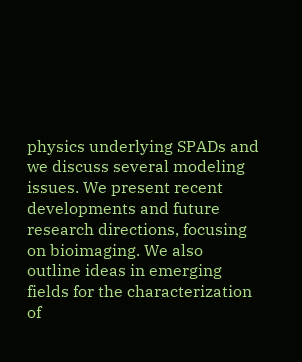physics underlying SPADs and we discuss several modeling issues. We present recent developments and future research directions, focusing on bioimaging. We also outline ideas in emerging fields for the characterization of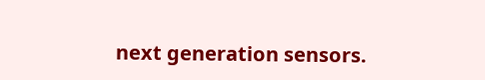next generation sensors.